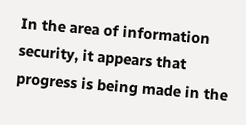In the area of information security, it appears that progress is being made in the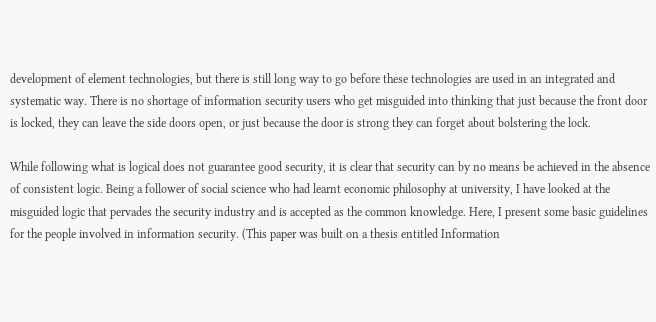development of element technologies, but there is still long way to go before these technologies are used in an integrated and systematic way. There is no shortage of information security users who get misguided into thinking that just because the front door is locked, they can leave the side doors open, or just because the door is strong they can forget about bolstering the lock.

While following what is logical does not guarantee good security, it is clear that security can by no means be achieved in the absence of consistent logic. Being a follower of social science who had learnt economic philosophy at university, I have looked at the misguided logic that pervades the security industry and is accepted as the common knowledge. Here, I present some basic guidelines for the people involved in information security. (This paper was built on a thesis entitled Information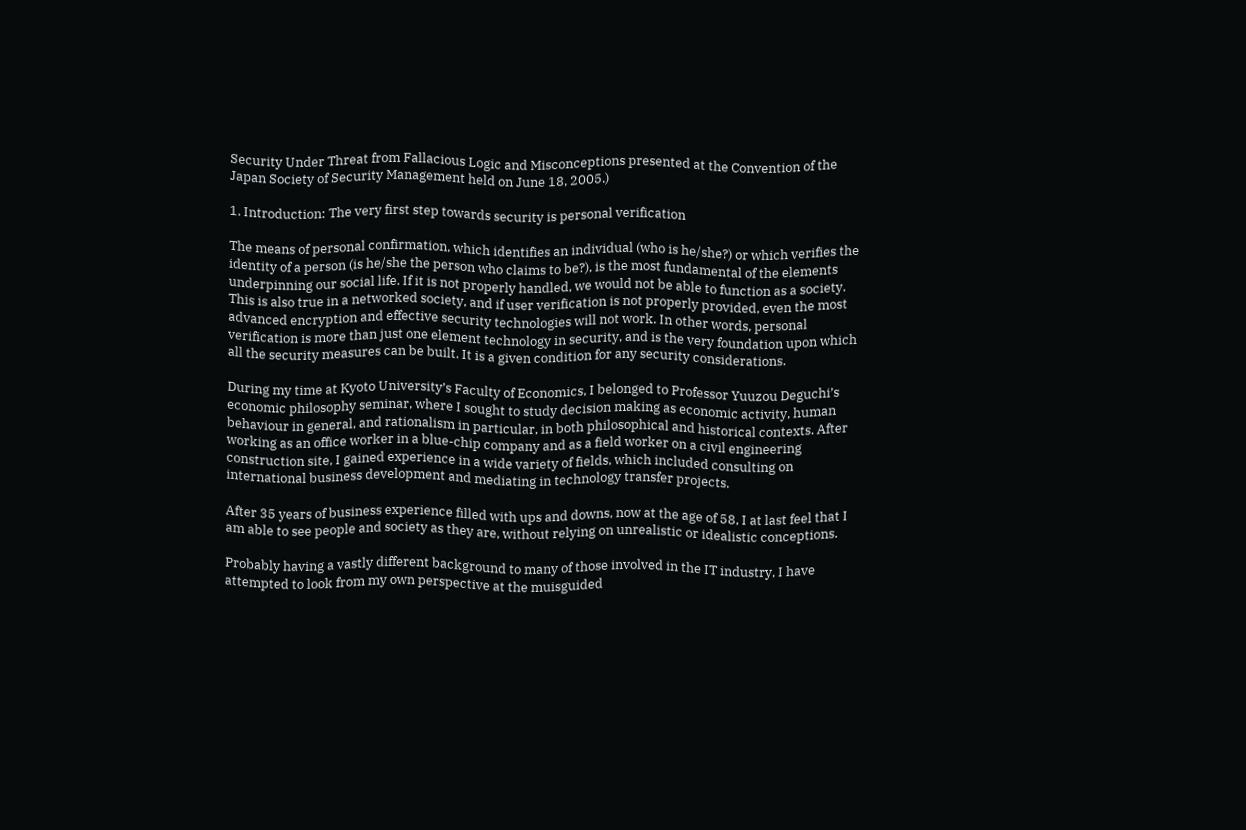Security Under Threat from Fallacious Logic and Misconceptions presented at the Convention of the Japan Society of Security Management held on June 18, 2005.)

1. Introduction: The very first step towards security is personal verification

The means of personal confirmation, which identifies an individual (who is he/she?) or which verifies the identity of a person (is he/she the person who claims to be?), is the most fundamental of the elements underpinning our social life. If it is not properly handled, we would not be able to function as a society. This is also true in a networked society, and if user verification is not properly provided, even the most advanced encryption and effective security technologies will not work. In other words, personal verification is more than just one element technology in security, and is the very foundation upon which all the security measures can be built. It is a given condition for any security considerations.

During my time at Kyoto University’s Faculty of Economics, I belonged to Professor Yuuzou Deguchi’s economic philosophy seminar, where I sought to study decision making as economic activity, human behaviour in general, and rationalism in particular, in both philosophical and historical contexts. After working as an office worker in a blue-chip company and as a field worker on a civil engineering construction site, I gained experience in a wide variety of fields, which included consulting on international business development and mediating in technology transfer projects.

After 35 years of business experience filled with ups and downs, now at the age of 58, I at last feel that I am able to see people and society as they are, without relying on unrealistic or idealistic conceptions.

Probably having a vastly different background to many of those involved in the IT industry, I have attempted to look from my own perspective at the muisguided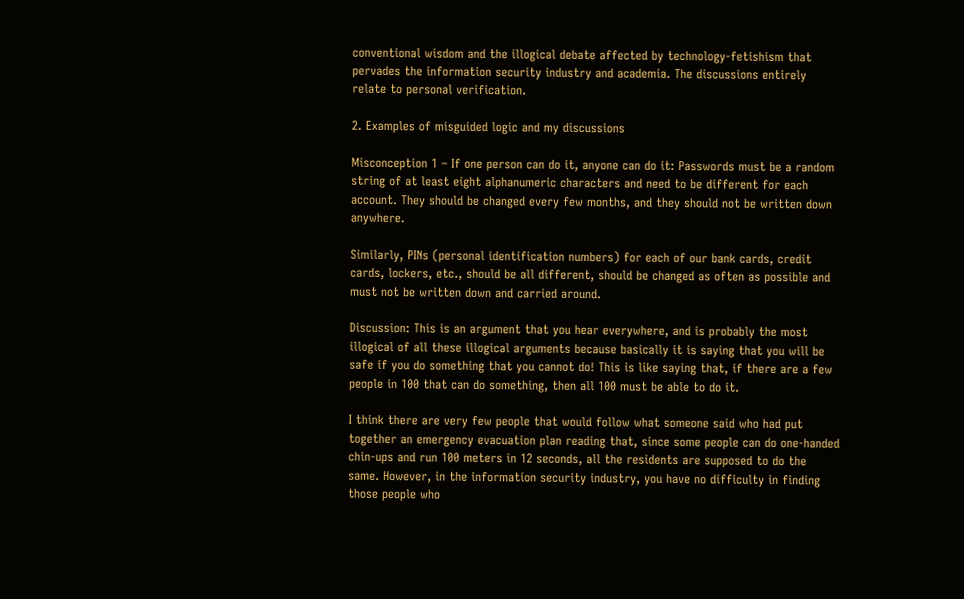conventional wisdom and the illogical debate affected by technology-fetishism that pervades the information security industry and academia. The discussions entirely relate to personal verification.

2. Examples of misguided logic and my discussions

Misconception 1 – If one person can do it, anyone can do it: Passwords must be a random string of at least eight alphanumeric characters and need to be different for each account. They should be changed every few months, and they should not be written down anywhere.

Similarly, PINs (personal identification numbers) for each of our bank cards, credit cards, lockers, etc., should be all different, should be changed as often as possible and must not be written down and carried around.

Discussion: This is an argument that you hear everywhere, and is probably the most illogical of all these illogical arguments because basically it is saying that you will be safe if you do something that you cannot do! This is like saying that, if there are a few people in 100 that can do something, then all 100 must be able to do it.

I think there are very few people that would follow what someone said who had put together an emergency evacuation plan reading that, since some people can do one-handed chin-ups and run 100 meters in 12 seconds, all the residents are supposed to do the same. However, in the information security industry, you have no difficulty in finding those people who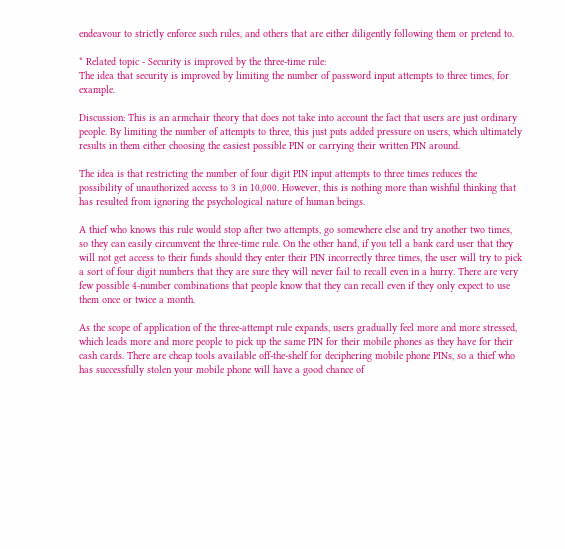endeavour to strictly enforce such rules, and others that are either diligently following them or pretend to.

* Related topic - Security is improved by the three-time rule:
The idea that security is improved by limiting the number of password input attempts to three times, for example.

Discussion: This is an armchair theory that does not take into account the fact that users are just ordinary people. By limiting the number of attempts to three, this just puts added pressure on users, which ultimately results in them either choosing the easiest possible PIN or carrying their written PIN around.

The idea is that restricting the number of four digit PIN input attempts to three times reduces the possibility of unauthorized access to 3 in 10,000. However, this is nothing more than wishful thinking that has resulted from ignoring the psychological nature of human beings.

A thief who knows this rule would stop after two attempts, go somewhere else and try another two times, so they can easily circumvent the three-time rule. On the other hand, if you tell a bank card user that they will not get access to their funds should they enter their PIN incorrectly three times, the user will try to pick a sort of four digit numbers that they are sure they will never fail to recall even in a hurry. There are very few possible 4-number combinations that people know that they can recall even if they only expect to use them once or twice a month.

As the scope of application of the three-attempt rule expands, users gradually feel more and more stressed, which leads more and more people to pick up the same PIN for their mobile phones as they have for their cash cards. There are cheap tools available off-the-shelf for deciphering mobile phone PINs, so a thief who has successfully stolen your mobile phone will have a good chance of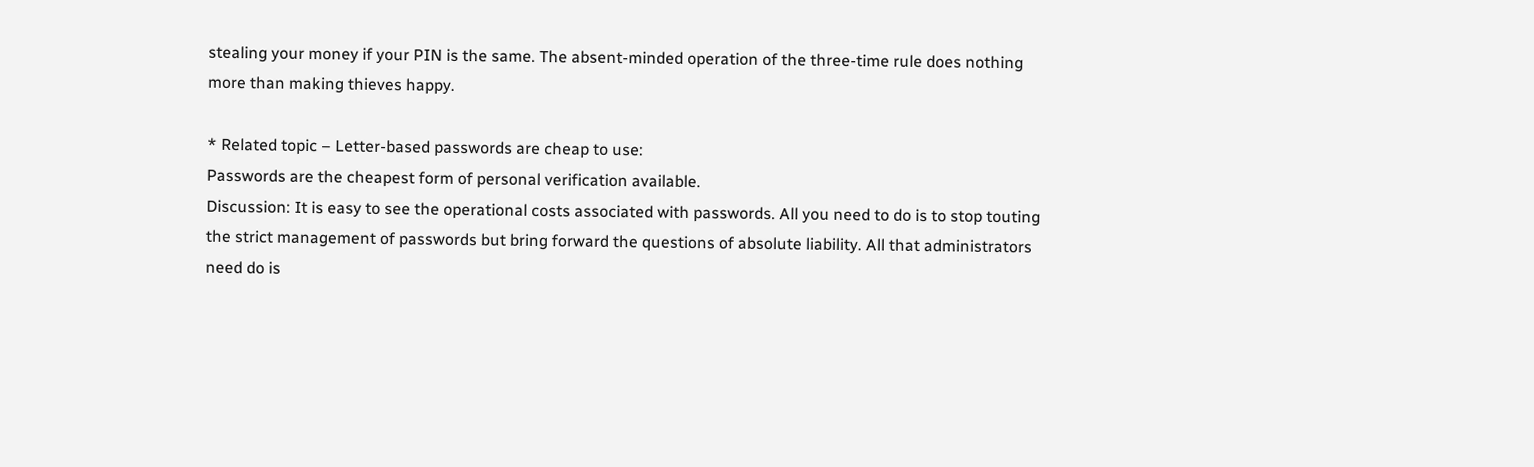stealing your money if your PIN is the same. The absent-minded operation of the three-time rule does nothing more than making thieves happy.

* Related topic – Letter-based passwords are cheap to use:
Passwords are the cheapest form of personal verification available.
Discussion: It is easy to see the operational costs associated with passwords. All you need to do is to stop touting the strict management of passwords but bring forward the questions of absolute liability. All that administrators need do is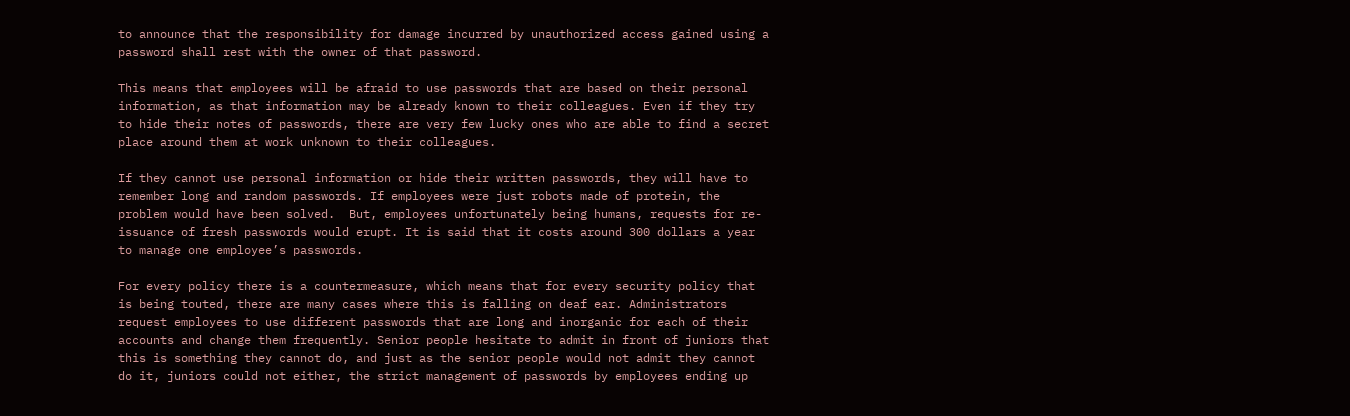to announce that the responsibility for damage incurred by unauthorized access gained using a password shall rest with the owner of that password.

This means that employees will be afraid to use passwords that are based on their personal information, as that information may be already known to their colleagues. Even if they try to hide their notes of passwords, there are very few lucky ones who are able to find a secret place around them at work unknown to their colleagues.

If they cannot use personal information or hide their written passwords, they will have to remember long and random passwords. If employees were just robots made of protein, the problem would have been solved.  But, employees unfortunately being humans, requests for re-issuance of fresh passwords would erupt. It is said that it costs around 300 dollars a year to manage one employee’s passwords.

For every policy there is a countermeasure, which means that for every security policy that is being touted, there are many cases where this is falling on deaf ear. Administrators request employees to use different passwords that are long and inorganic for each of their accounts and change them frequently. Senior people hesitate to admit in front of juniors that this is something they cannot do, and just as the senior people would not admit they cannot do it, juniors could not either, the strict management of passwords by employees ending up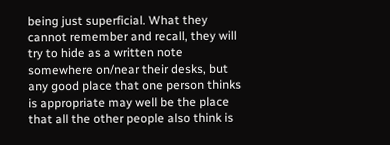being just superficial. What they cannot remember and recall, they will try to hide as a written note somewhere on/near their desks, but any good place that one person thinks is appropriate may well be the place that all the other people also think is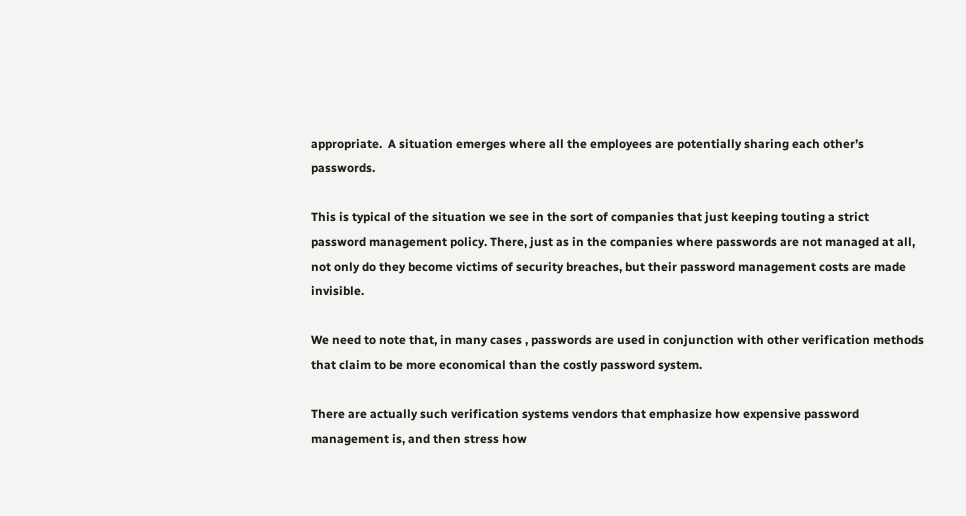appropriate.  A situation emerges where all the employees are potentially sharing each other’s passwords.

This is typical of the situation we see in the sort of companies that just keeping touting a strict password management policy. There, just as in the companies where passwords are not managed at all, not only do they become victims of security breaches, but their password management costs are made invisible.

We need to note that, in many cases , passwords are used in conjunction with other verification methods that claim to be more economical than the costly password system.

There are actually such verification systems vendors that emphasize how expensive password management is, and then stress how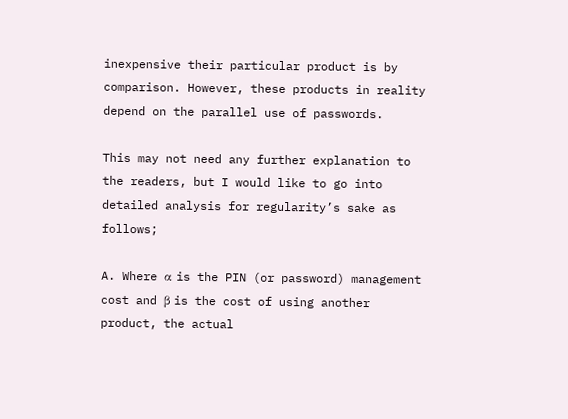inexpensive their particular product is by comparison. However, these products in reality depend on the parallel use of passwords.

This may not need any further explanation to the readers, but I would like to go into detailed analysis for regularity’s sake as follows;

A. Where α is the PIN (or password) management cost and β is the cost of using another product, the actual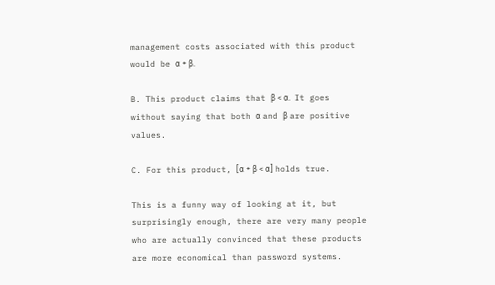management costs associated with this product would be α + β.

B. This product claims that β < α.  It goes without saying that both α and β are positive values.

C. For this product, [α + β < α] holds true.

This is a funny way of looking at it, but surprisingly enough, there are very many people who are actually convinced that these products are more economical than password systems.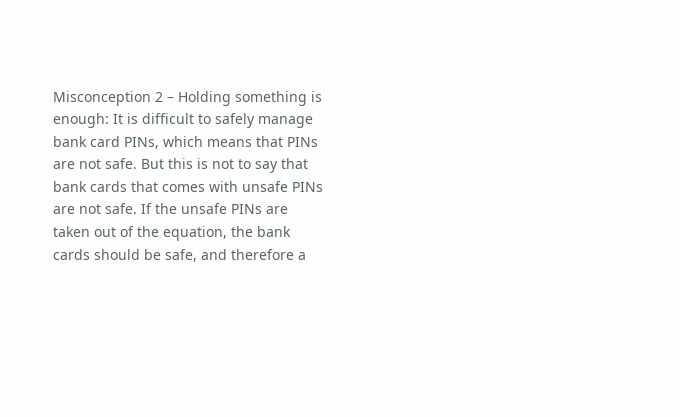Misconception 2 – Holding something is enough: It is difficult to safely manage bank card PINs, which means that PINs are not safe. But this is not to say that bank cards that comes with unsafe PINs are not safe. If the unsafe PINs are taken out of the equation, the bank cards should be safe, and therefore a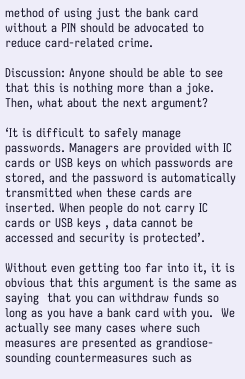method of using just the bank card without a PIN should be advocated to reduce card-related crime.

Discussion: Anyone should be able to see that this is nothing more than a joke. Then, what about the next argument?

‘It is difficult to safely manage passwords. Managers are provided with IC cards or USB keys on which passwords are stored, and the password is automatically transmitted when these cards are inserted. When people do not carry IC cards or USB keys , data cannot be accessed and security is protected’.

Without even getting too far into it, it is obvious that this argument is the same as saying  that you can withdraw funds so long as you have a bank card with you.  We actually see many cases where such measures are presented as grandiose-sounding countermeasures such as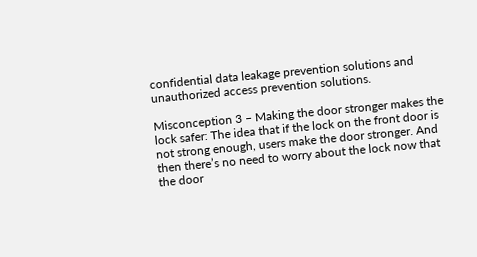confidential data leakage prevention solutions and unauthorized access prevention solutions.

Misconception 3 – Making the door stronger makes the lock safer: The idea that if the lock on the front door is not strong enough, users make the door stronger. And then there’s no need to worry about the lock now that the door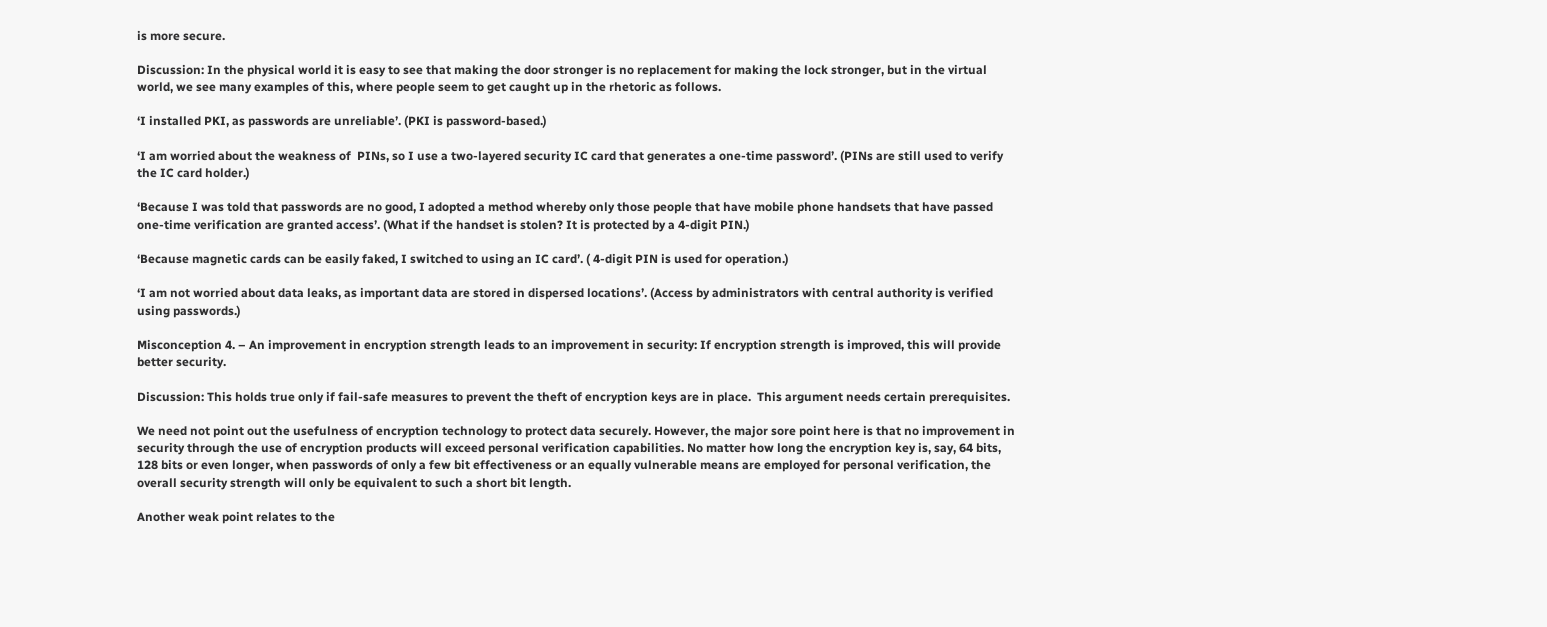is more secure.

Discussion: In the physical world it is easy to see that making the door stronger is no replacement for making the lock stronger, but in the virtual world, we see many examples of this, where people seem to get caught up in the rhetoric as follows.

‘I installed PKI, as passwords are unreliable’. (PKI is password-based.)

‘I am worried about the weakness of  PINs, so I use a two-layered security IC card that generates a one-time password’. (PINs are still used to verify the IC card holder.)

‘Because I was told that passwords are no good, I adopted a method whereby only those people that have mobile phone handsets that have passed one-time verification are granted access’. (What if the handset is stolen? It is protected by a 4-digit PIN.)

‘Because magnetic cards can be easily faked, I switched to using an IC card’. ( 4-digit PIN is used for operation.)

‘I am not worried about data leaks, as important data are stored in dispersed locations’. (Access by administrators with central authority is verified using passwords.)

Misconception 4. – An improvement in encryption strength leads to an improvement in security: If encryption strength is improved, this will provide better security.

Discussion: This holds true only if fail-safe measures to prevent the theft of encryption keys are in place.  This argument needs certain prerequisites.

We need not point out the usefulness of encryption technology to protect data securely. However, the major sore point here is that no improvement in security through the use of encryption products will exceed personal verification capabilities. No matter how long the encryption key is, say, 64 bits, 128 bits or even longer, when passwords of only a few bit effectiveness or an equally vulnerable means are employed for personal verification, the overall security strength will only be equivalent to such a short bit length.

Another weak point relates to the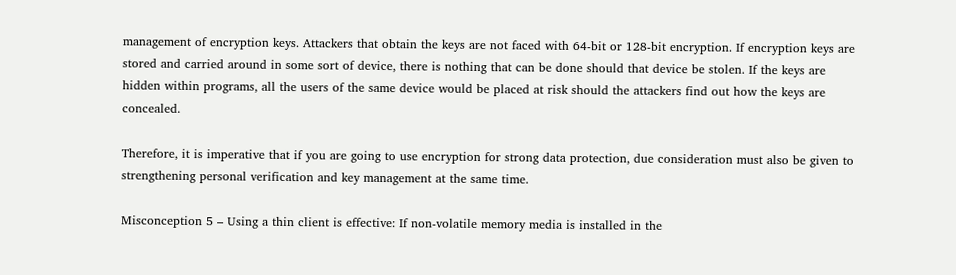management of encryption keys. Attackers that obtain the keys are not faced with 64-bit or 128-bit encryption. If encryption keys are stored and carried around in some sort of device, there is nothing that can be done should that device be stolen. If the keys are hidden within programs, all the users of the same device would be placed at risk should the attackers find out how the keys are concealed.

Therefore, it is imperative that if you are going to use encryption for strong data protection, due consideration must also be given to strengthening personal verification and key management at the same time.

Misconception 5 – Using a thin client is effective: If non-volatile memory media is installed in the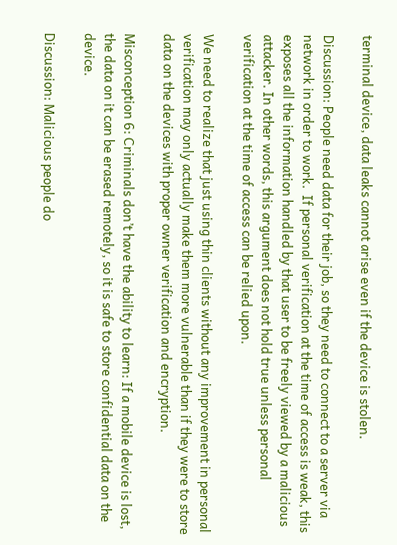terminal device, data leaks cannot arise even if the device is stolen.

Discussion: People need data for their job, so they need to connect to a server via network in order to work.  If personal verification at the time of access is weak, this exposes all the information handled by that user to be freely viewed by a malicious attacker. In other words, this argument does not hold true unless personal verification at the time of access can be relied upon.

We need to realize that just using thin clients without any improvement in personal verification may only actually make them more vulnerable than if they were to store data on the devices with proper owner verification and encryption.

Misconception 6: Criminals don’t have the ability to learn: If a mobile device is lost, the data on it can be erased remotely, so it is safe to store confidential data on the device.

Discussion: Malicious people do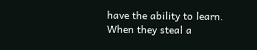have the ability to learn.  When they steal a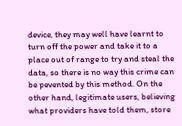device, they may well have learnt to turn off the power and take it to a place out of range to try and steal the data, so there is no way this crime can be pevented by this method. On the other hand, legitimate users, believing what providers have told them, store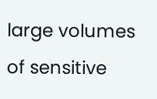large volumes of sensitive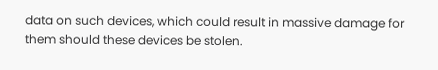data on such devices, which could result in massive damage for them should these devices be stolen.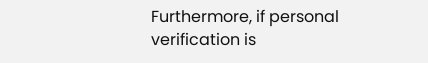Furthermore, if personal verification is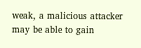weak, a malicious attacker may be able to gain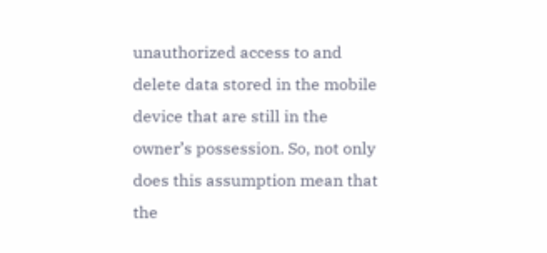unauthorized access to and delete data stored in the mobile device that are still in the owner’s possession. So, not only does this assumption mean that the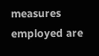measures employed are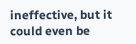ineffective, but it could even be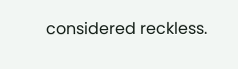considered reckless.